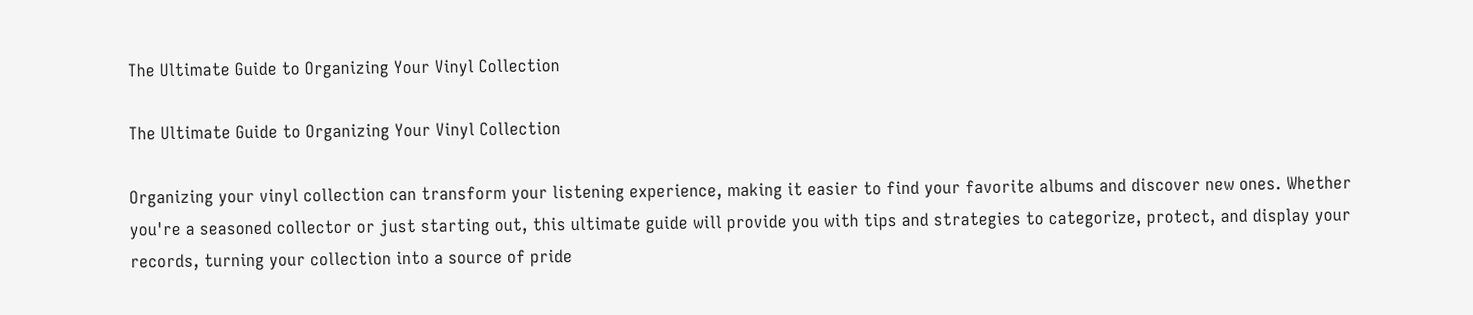The Ultimate Guide to Organizing Your Vinyl Collection

The Ultimate Guide to Organizing Your Vinyl Collection

Organizing your vinyl collection can transform your listening experience, making it easier to find your favorite albums and discover new ones. Whether you're a seasoned collector or just starting out, this ultimate guide will provide you with tips and strategies to categorize, protect, and display your records, turning your collection into a source of pride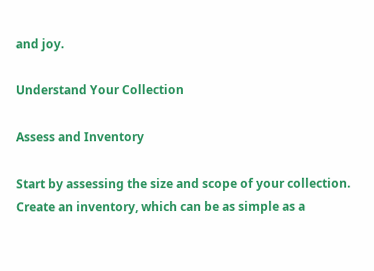and joy.

Understand Your Collection

Assess and Inventory

Start by assessing the size and scope of your collection. Create an inventory, which can be as simple as a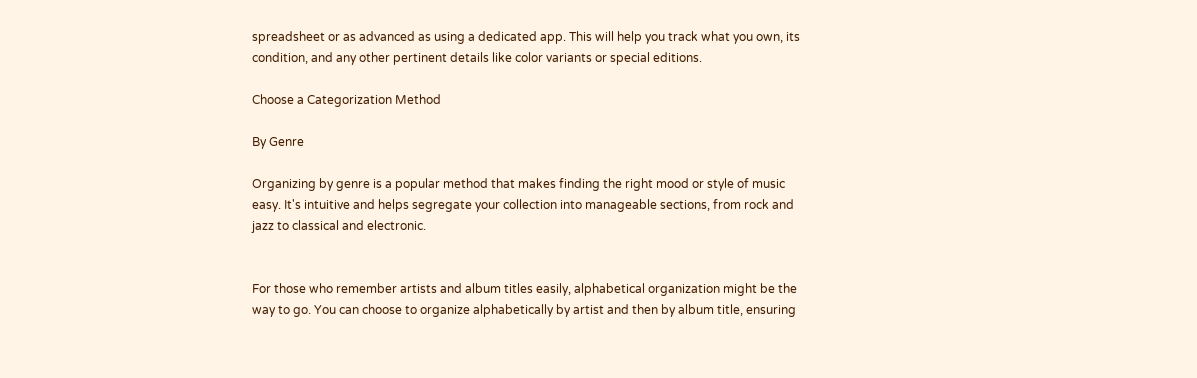spreadsheet or as advanced as using a dedicated app. This will help you track what you own, its condition, and any other pertinent details like color variants or special editions.

Choose a Categorization Method

By Genre

Organizing by genre is a popular method that makes finding the right mood or style of music easy. It's intuitive and helps segregate your collection into manageable sections, from rock and jazz to classical and electronic.


For those who remember artists and album titles easily, alphabetical organization might be the way to go. You can choose to organize alphabetically by artist and then by album title, ensuring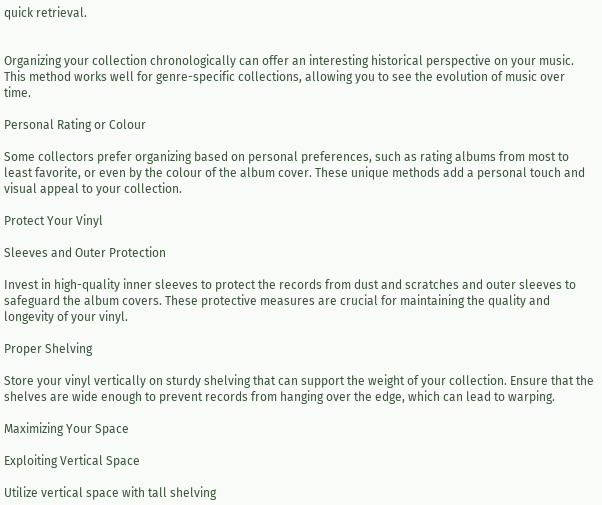quick retrieval.


Organizing your collection chronologically can offer an interesting historical perspective on your music. This method works well for genre-specific collections, allowing you to see the evolution of music over time.

Personal Rating or Colour

Some collectors prefer organizing based on personal preferences, such as rating albums from most to least favorite, or even by the colour of the album cover. These unique methods add a personal touch and visual appeal to your collection.

Protect Your Vinyl

Sleeves and Outer Protection

Invest in high-quality inner sleeves to protect the records from dust and scratches and outer sleeves to safeguard the album covers. These protective measures are crucial for maintaining the quality and longevity of your vinyl.

Proper Shelving

Store your vinyl vertically on sturdy shelving that can support the weight of your collection. Ensure that the shelves are wide enough to prevent records from hanging over the edge, which can lead to warping.

Maximizing Your Space

Exploiting Vertical Space

Utilize vertical space with tall shelving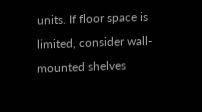units. If floor space is limited, consider wall-mounted shelves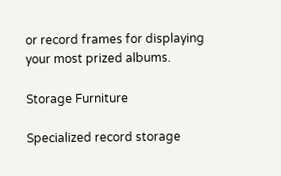or record frames for displaying your most prized albums.

Storage Furniture

Specialized record storage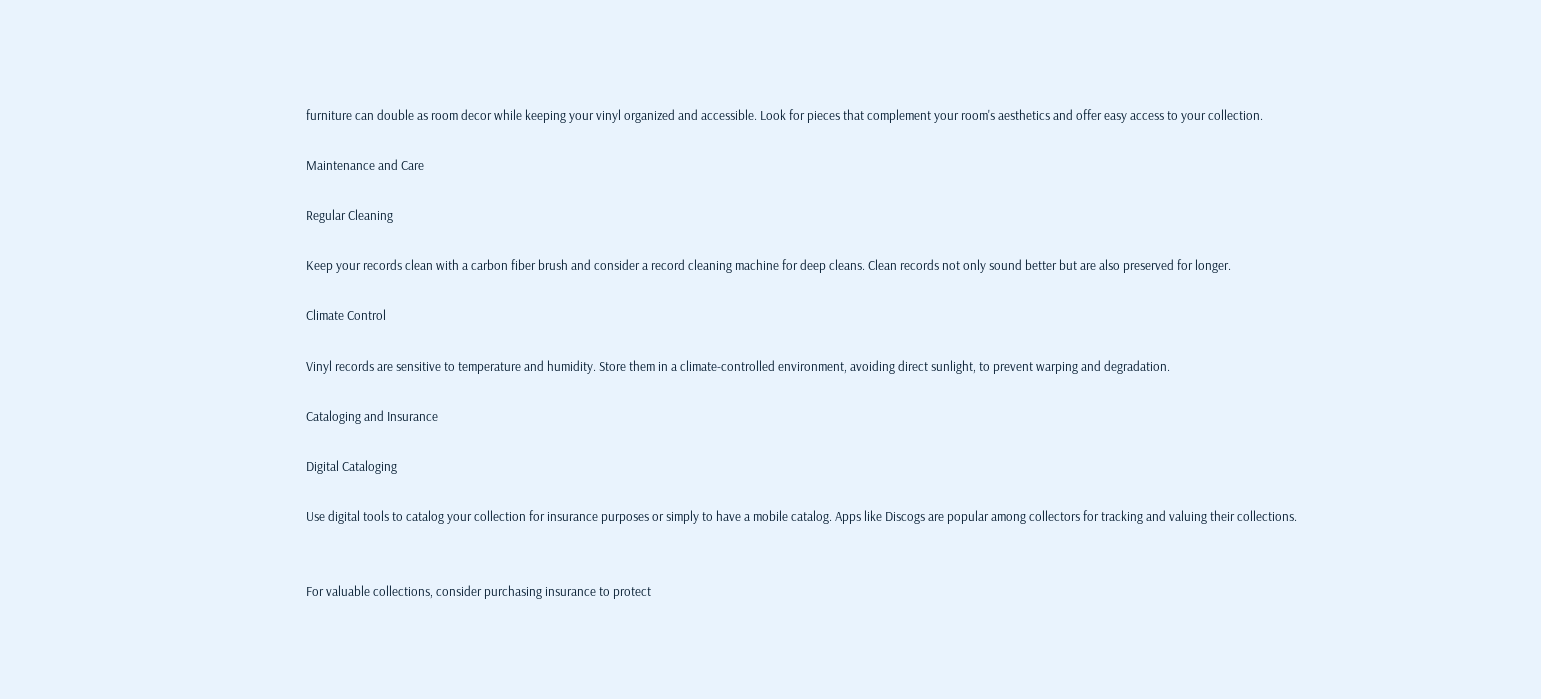furniture can double as room decor while keeping your vinyl organized and accessible. Look for pieces that complement your room's aesthetics and offer easy access to your collection.

Maintenance and Care

Regular Cleaning

Keep your records clean with a carbon fiber brush and consider a record cleaning machine for deep cleans. Clean records not only sound better but are also preserved for longer.

Climate Control

Vinyl records are sensitive to temperature and humidity. Store them in a climate-controlled environment, avoiding direct sunlight, to prevent warping and degradation.

Cataloging and Insurance

Digital Cataloging

Use digital tools to catalog your collection for insurance purposes or simply to have a mobile catalog. Apps like Discogs are popular among collectors for tracking and valuing their collections.


For valuable collections, consider purchasing insurance to protect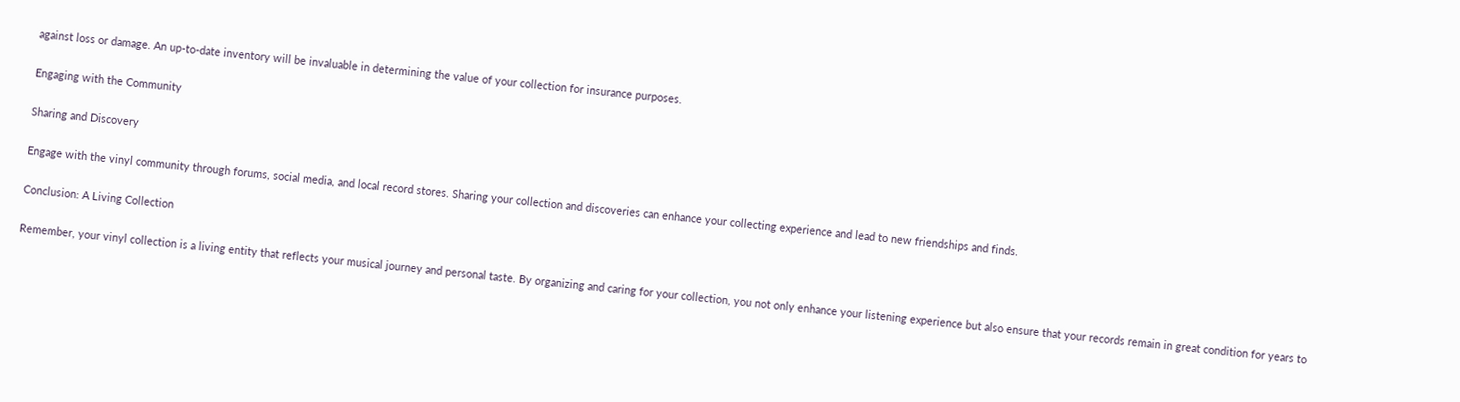against loss or damage. An up-to-date inventory will be invaluable in determining the value of your collection for insurance purposes.

Engaging with the Community

Sharing and Discovery

Engage with the vinyl community through forums, social media, and local record stores. Sharing your collection and discoveries can enhance your collecting experience and lead to new friendships and finds.

Conclusion: A Living Collection

Remember, your vinyl collection is a living entity that reflects your musical journey and personal taste. By organizing and caring for your collection, you not only enhance your listening experience but also ensure that your records remain in great condition for years to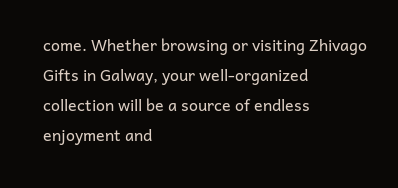come. Whether browsing or visiting Zhivago Gifts in Galway, your well-organized collection will be a source of endless enjoyment and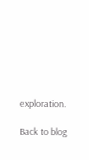exploration.

Back to blog